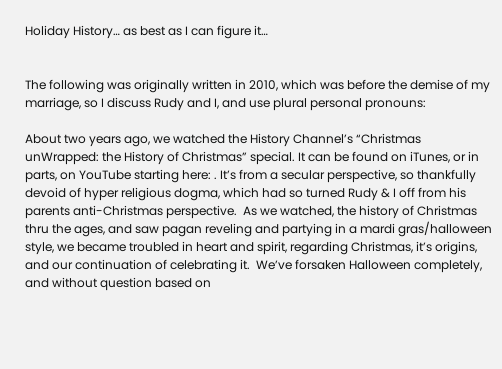Holiday History… as best as I can figure it…


The following was originally written in 2010, which was before the demise of my marriage, so I discuss Rudy and I, and use plural personal pronouns:

About two years ago, we watched the History Channel’s “Christmas unWrapped: the History of Christmas” special. It can be found on iTunes, or in parts, on YouTube starting here: . It’s from a secular perspective, so thankfully devoid of hyper religious dogma, which had so turned Rudy & I off from his parents anti-Christmas perspective.  As we watched, the history of Christmas thru the ages, and saw pagan reveling and partying in a mardi gras/halloween style, we became troubled in heart and spirit, regarding Christmas, it’s origins, and our continuation of celebrating it.  We’ve forsaken Halloween completely, and without question based on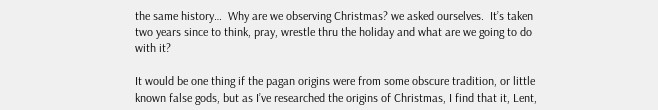the same history…  Why are we observing Christmas? we asked ourselves.  It’s taken two years since to think, pray, wrestle thru the holiday and what are we going to do with it?

It would be one thing if the pagan origins were from some obscure tradition, or little known false gods, but as I’ve researched the origins of Christmas, I find that it, Lent,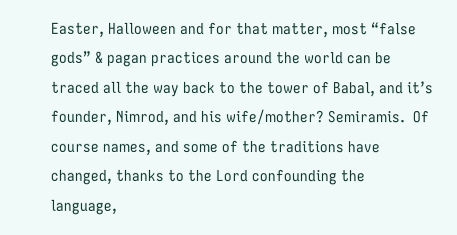Easter, Halloween and for that matter, most “false gods” & pagan practices around the world can be traced all the way back to the tower of Babal, and it’s founder, Nimrod, and his wife/mother? Semiramis.  Of course names, and some of the traditions have changed, thanks to the Lord confounding the language,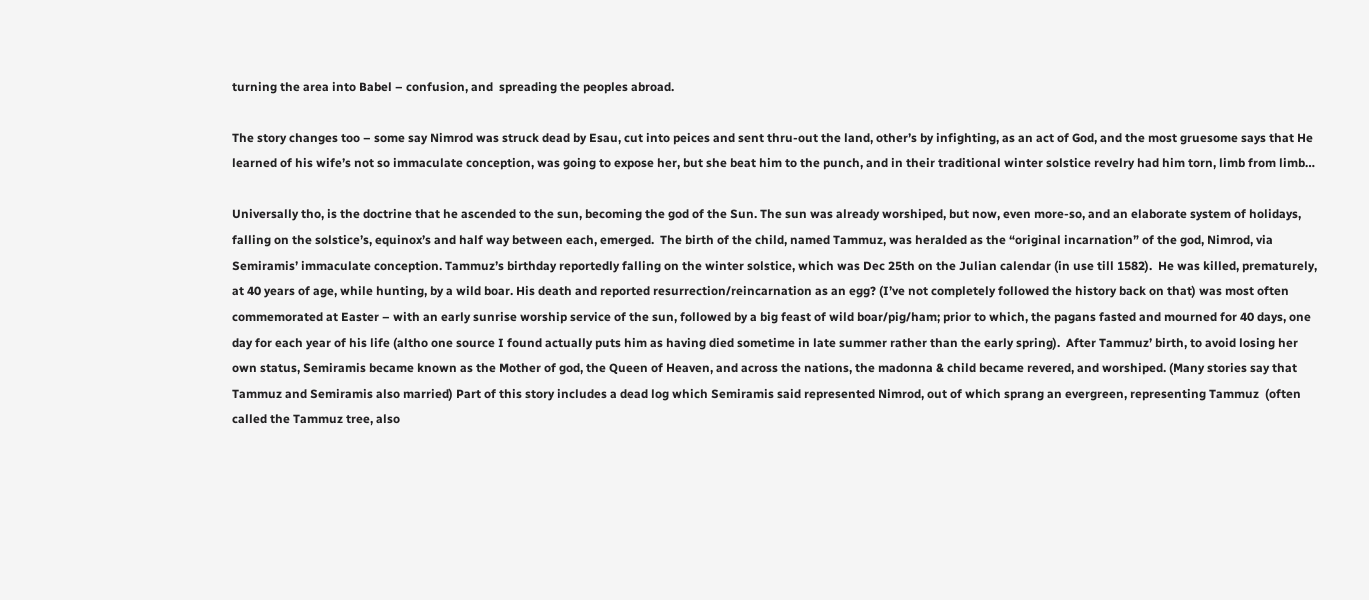turning the area into Babel – confusion, and  spreading the peoples abroad.

The story changes too – some say Nimrod was struck dead by Esau, cut into peices and sent thru-out the land, other’s by infighting, as an act of God, and the most gruesome says that He learned of his wife’s not so immaculate conception, was going to expose her, but she beat him to the punch, and in their traditional winter solstice revelry had him torn, limb from limb…

Universally tho, is the doctrine that he ascended to the sun, becoming the god of the Sun. The sun was already worshiped, but now, even more-so, and an elaborate system of holidays, falling on the solstice’s, equinox’s and half way between each, emerged.  The birth of the child, named Tammuz, was heralded as the “original incarnation” of the god, Nimrod, via Semiramis’ immaculate conception. Tammuz’s birthday reportedly falling on the winter solstice, which was Dec 25th on the Julian calendar (in use till 1582).  He was killed, prematurely, at 40 years of age, while hunting, by a wild boar. His death and reported resurrection/reincarnation as an egg? (I’ve not completely followed the history back on that) was most often commemorated at Easter – with an early sunrise worship service of the sun, followed by a big feast of wild boar/pig/ham; prior to which, the pagans fasted and mourned for 40 days, one day for each year of his life (altho one source I found actually puts him as having died sometime in late summer rather than the early spring).  After Tammuz’ birth, to avoid losing her own status, Semiramis became known as the Mother of god, the Queen of Heaven, and across the nations, the madonna & child became revered, and worshiped. (Many stories say that Tammuz and Semiramis also married) Part of this story includes a dead log which Semiramis said represented Nimrod, out of which sprang an evergreen, representing Tammuz  (often called the Tammuz tree, also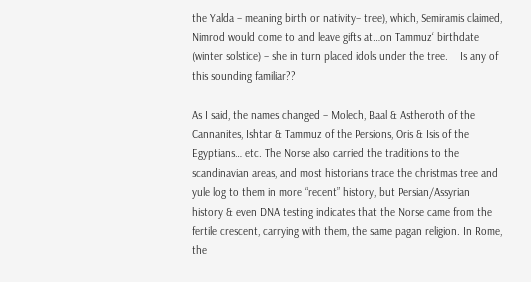the Yalda – meaning birth or nativity– tree), which, Semiramis claimed, Nimrod would come to and leave gifts at…on Tammuz‘ birthdate (winter solstice) – she in turn placed idols under the tree.    Is any of this sounding familiar??

As I said, the names changed – Molech, Baal & Astheroth of the Cannanites, Ishtar & Tammuz of the Persions, Oris & Isis of the Egyptians… etc. The Norse also carried the traditions to the scandinavian areas, and most historians trace the christmas tree and yule log to them in more “recent” history, but Persian/Assyrian history & even DNA testing indicates that the Norse came from the fertile crescent, carrying with them, the same pagan religion. In Rome, the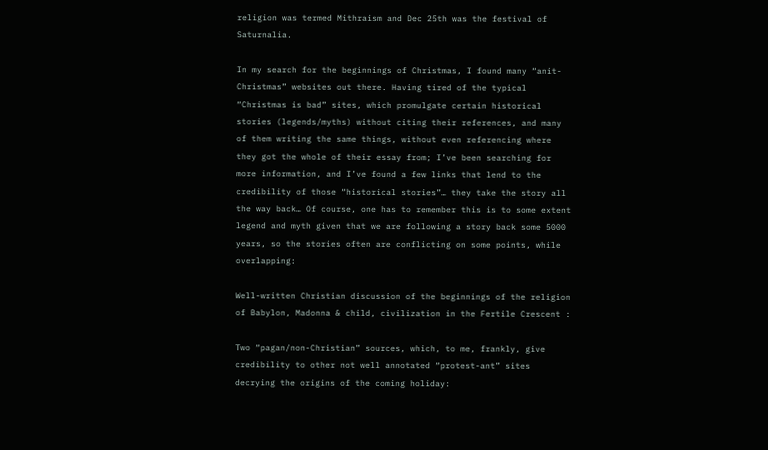religion was termed Mithraism and Dec 25th was the festival of Saturnalia.

In my search for the beginnings of Christmas, I found many “anit-Christmas” websites out there. Having tired of the typical “Christmas is bad” sites, which promulgate certain historical stories (legends/myths) without citing their references, and many of them writing the same things, without even referencing where they got the whole of their essay from; I’ve been searching for more information, and I’ve found a few links that lend to the credibility of those “historical stories”… they take the story all the way back… Of course, one has to remember this is to some extent legend and myth given that we are following a story back some 5000 years, so the stories often are conflicting on some points, while overlapping:

Well-written Christian discussion of the beginnings of the religion of Babylon, Madonna & child, civilization in the Fertile Crescent :

Two “pagan/non-Christian” sources, which, to me, frankly, give credibility to other not well annotated “protest-ant” sites decrying the origins of the coming holiday: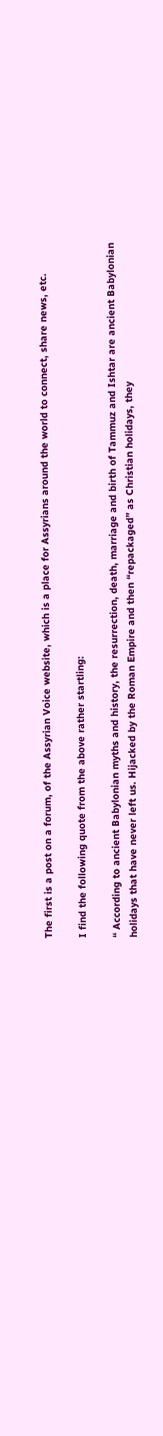The first is a post on a forum, of the Assyrian Voice website, which is a place for Assyrians around the world to connect, share news, etc.

I find the following quote from the above rather startling:

“ According to ancient Babylonian myths and history, the resurrection, death, marriage and birth of Tammuz and Ishtar are ancient Babylonian holidays that have never left us. Hijacked by the Roman Empire and then “repackaged” as Christian holidays, they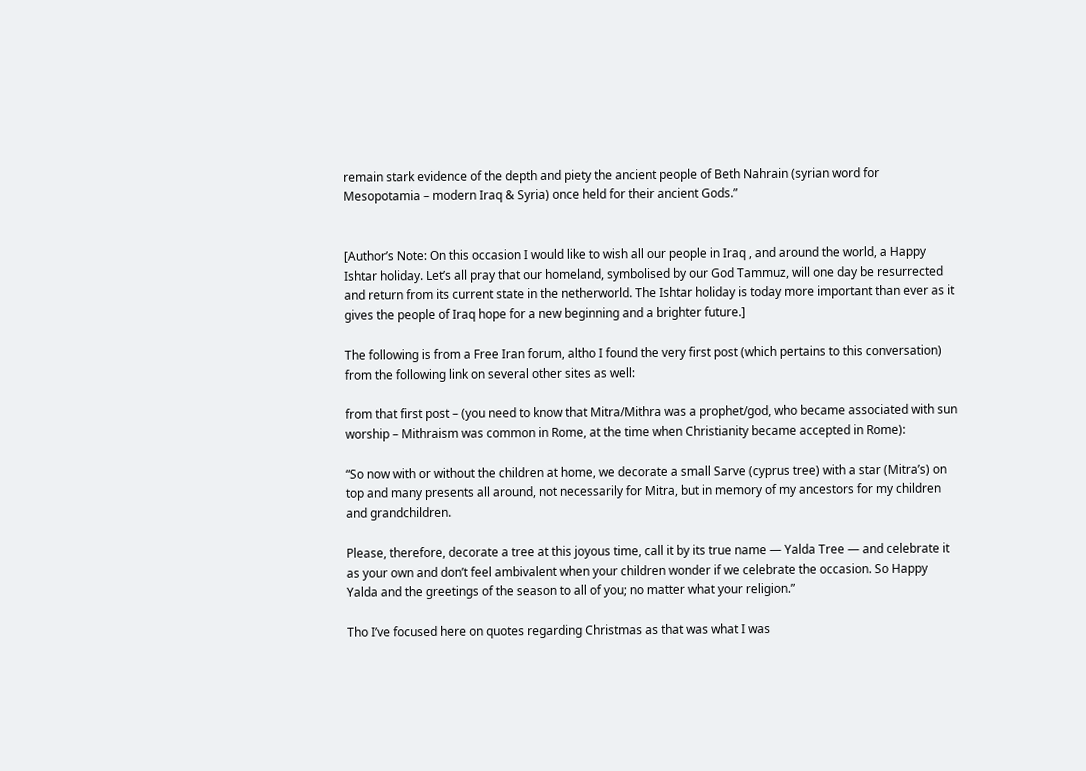remain stark evidence of the depth and piety the ancient people of Beth Nahrain (syrian word for Mesopotamia – modern Iraq & Syria) once held for their ancient Gods.”


[Author’s Note: On this occasion I would like to wish all our people in Iraq , and around the world, a Happy Ishtar holiday. Let’s all pray that our homeland, symbolised by our God Tammuz, will one day be resurrected and return from its current state in the netherworld. The Ishtar holiday is today more important than ever as it gives the people of Iraq hope for a new beginning and a brighter future.]

The following is from a Free Iran forum, altho I found the very first post (which pertains to this conversation) from the following link on several other sites as well:

from that first post – (you need to know that Mitra/Mithra was a prophet/god, who became associated with sun worship – Mithraism was common in Rome, at the time when Christianity became accepted in Rome):

“So now with or without the children at home, we decorate a small Sarve (cyprus tree) with a star (Mitra’s) on top and many presents all around, not necessarily for Mitra, but in memory of my ancestors for my children and grandchildren.

Please, therefore, decorate a tree at this joyous time, call it by its true name — Yalda Tree — and celebrate it as your own and don’t feel ambivalent when your children wonder if we celebrate the occasion. So Happy Yalda and the greetings of the season to all of you; no matter what your religion.”

Tho I’ve focused here on quotes regarding Christmas as that was what I was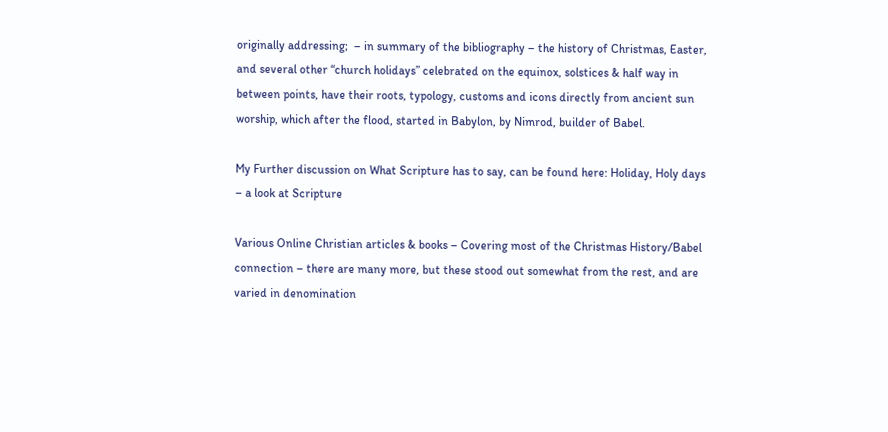originally addressing;  – in summary of the bibliography – the history of Christmas, Easter, and several other “church holidays” celebrated on the equinox, solstices & half way in between points, have their roots, typology, customs and icons directly from ancient sun worship, which after the flood, started in Babylon, by Nimrod, builder of Babel.

My Further discussion on What Scripture has to say, can be found here: Holiday, Holy days – a look at Scripture

Various Online Christian articles & books – Covering most of the Christmas History/Babel connection – there are many more, but these stood out somewhat from the rest, and are varied in denomination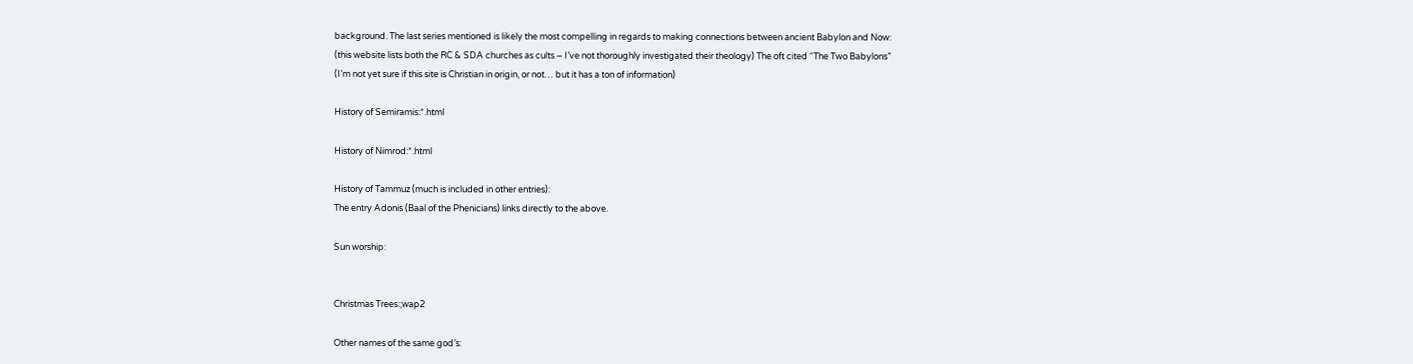background. The last series mentioned is likely the most compelling in regards to making connections between ancient Babylon and Now:
(this website lists both the RC & SDA churches as cults – I’ve not thoroughly investigated their theology) The oft cited “The Two Babylons”
(I’m not yet sure if this site is Christian in origin, or not… but it has a ton of information)

History of Semiramis:*.html

History of Nimrod:*.html

History of Tammuz (much is included in other entries):
The entry Adonis (Baal of the Phenicians) links directly to the above.

Sun worship:


Christmas Trees:;wap2

Other names of the same god’s: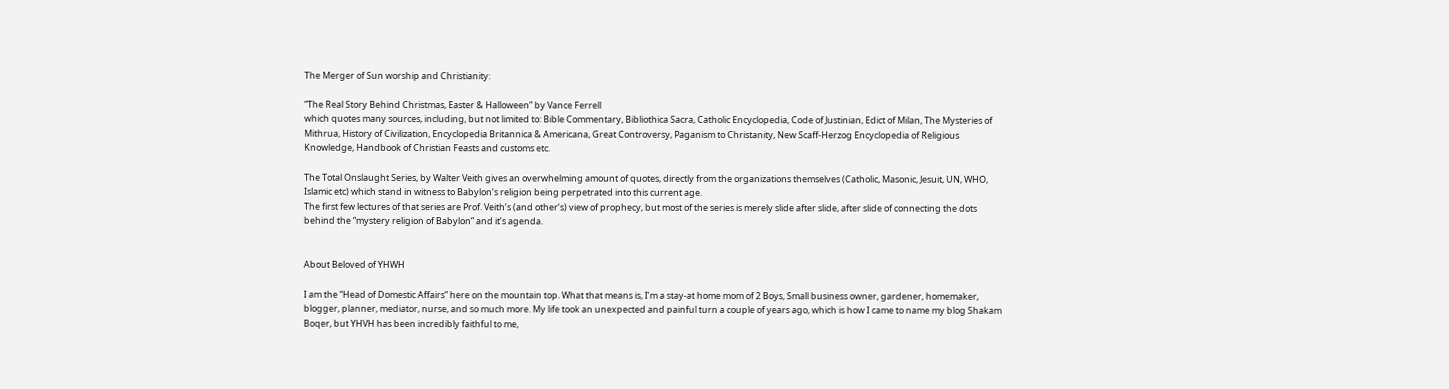The Merger of Sun worship and Christianity:

“The Real Story Behind Christmas, Easter & Halloween” by Vance Ferrell
which quotes many sources, including, but not limited to: Bible Commentary, Bibliothica Sacra, Catholic Encyclopedia, Code of Justinian, Edict of Milan, The Mysteries of Mithrua, History of Civilization, Encyclopedia Britannica & Americana, Great Controversy, Paganism to Christanity, New Scaff-Herzog Encyclopedia of Religious Knowledge, Handbook of Christian Feasts and customs etc.

The Total Onslaught Series, by Walter Veith gives an overwhelming amount of quotes, directly from the organizations themselves (Catholic, Masonic, Jesuit, UN, WHO, Islamic etc) which stand in witness to Babylon’s religion being perpetrated into this current age.
The first few lectures of that series are Prof. Veith’s (and other’s) view of prophecy, but most of the series is merely slide after slide, after slide of connecting the dots behind the “mystery religion of Babylon” and it’s agenda.


About Beloved of YHWH

I am the “Head of Domestic Affairs” here on the mountain top. What that means is, I’m a stay-at home mom of 2 Boys, Small business owner, gardener, homemaker, blogger, planner, mediator, nurse, and so much more. My life took an unexpected and painful turn a couple of years ago, which is how I came to name my blog Shakam Boqer, but YHVH has been incredibly faithful to me,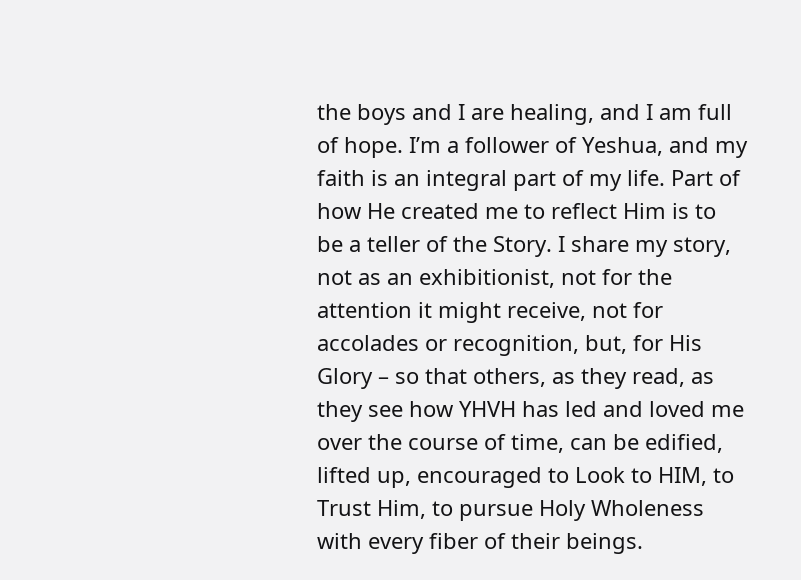the boys and I are healing, and I am full of hope. I’m a follower of Yeshua, and my faith is an integral part of my life. Part of how He created me to reflect Him is to be a teller of the Story. I share my story, not as an exhibitionist, not for the attention it might receive, not for accolades or recognition, but, for His Glory – so that others, as they read, as they see how YHVH has led and loved me over the course of time, can be edified, lifted up, encouraged to Look to HIM, to Trust Him, to pursue Holy Wholeness with every fiber of their beings.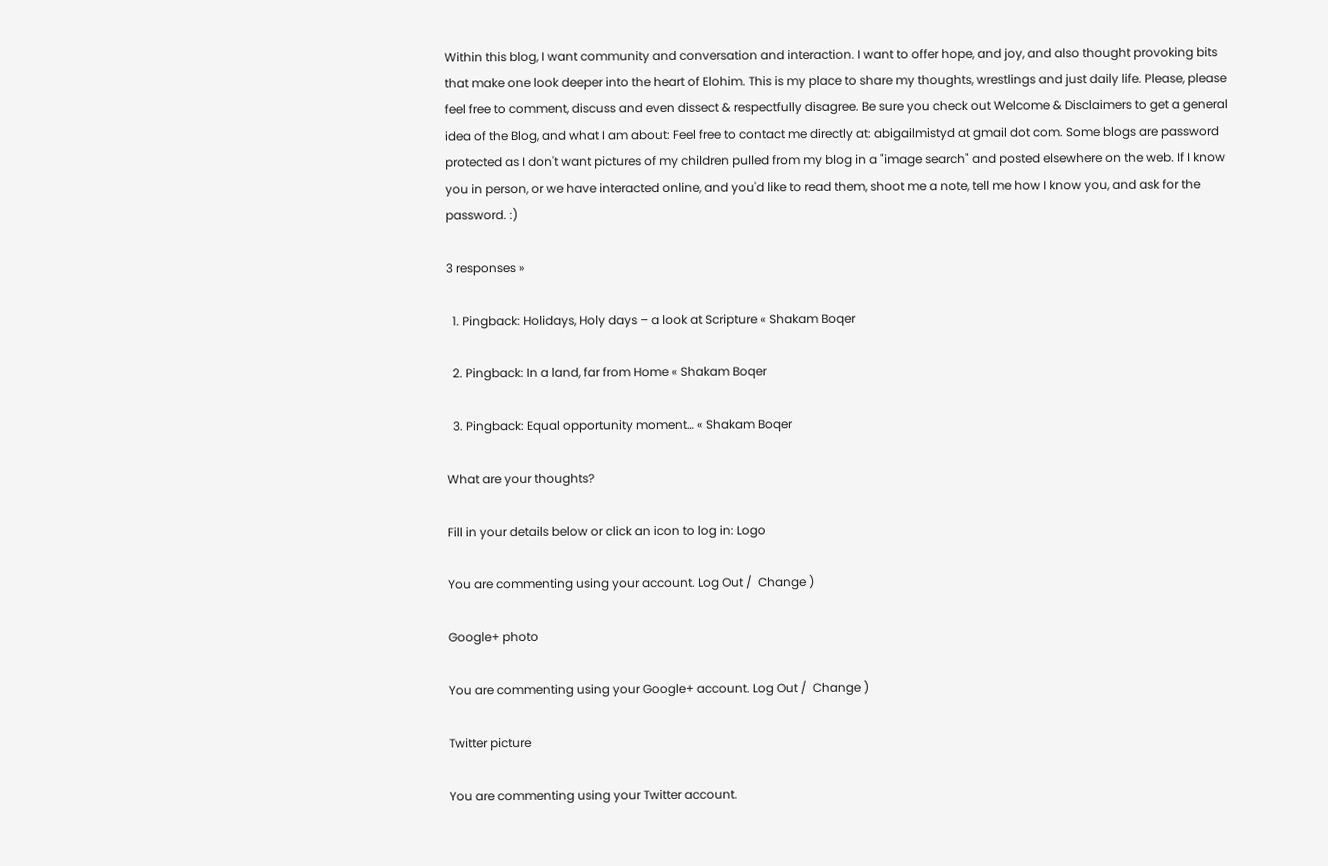Within this blog, I want community and conversation and interaction. I want to offer hope, and joy, and also thought provoking bits that make one look deeper into the heart of Elohim. This is my place to share my thoughts, wrestlings and just daily life. Please, please feel free to comment, discuss and even dissect & respectfully disagree. Be sure you check out Welcome & Disclaimers to get a general idea of the Blog, and what I am about: Feel free to contact me directly at: abigailmistyd at gmail dot com. Some blogs are password protected as I don't want pictures of my children pulled from my blog in a "image search" and posted elsewhere on the web. If I know you in person, or we have interacted online, and you'd like to read them, shoot me a note, tell me how I know you, and ask for the password. :)

3 responses »

  1. Pingback: Holidays, Holy days – a look at Scripture « Shakam Boqer

  2. Pingback: In a land, far from Home « Shakam Boqer

  3. Pingback: Equal opportunity moment… « Shakam Boqer

What are your thoughts?

Fill in your details below or click an icon to log in: Logo

You are commenting using your account. Log Out /  Change )

Google+ photo

You are commenting using your Google+ account. Log Out /  Change )

Twitter picture

You are commenting using your Twitter account.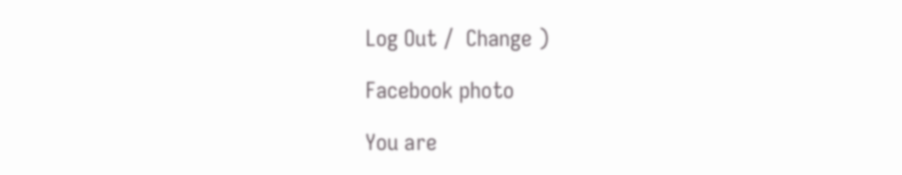Log Out /  Change )

Facebook photo

You are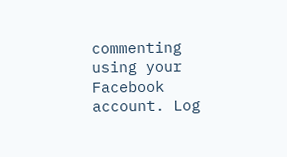commenting using your Facebook account. Log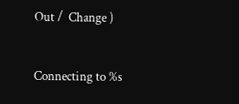Out /  Change )


Connecting to %s